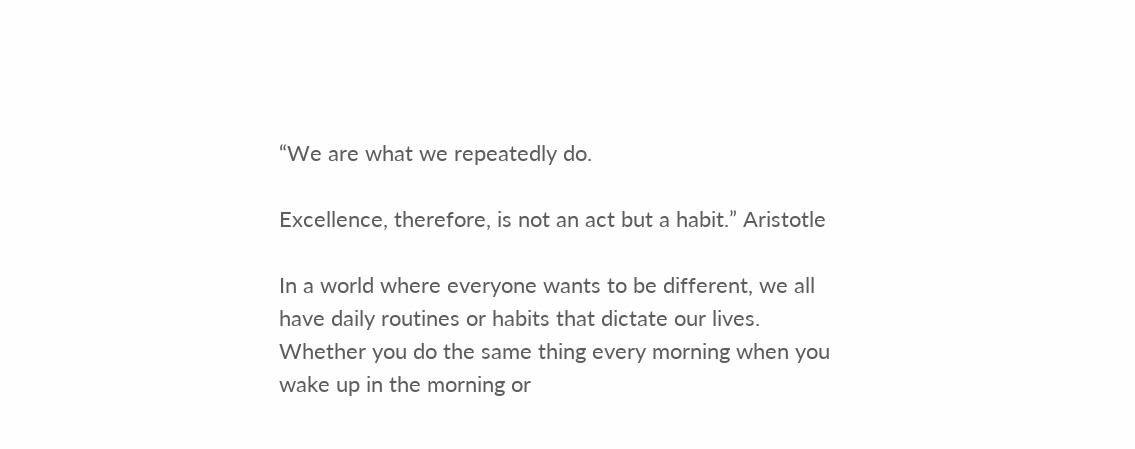“We are what we repeatedly do.

Excellence, therefore, is not an act but a habit.” Aristotle

In a world where everyone wants to be different, we all have daily routines or habits that dictate our lives.  Whether you do the same thing every morning when you wake up in the morning or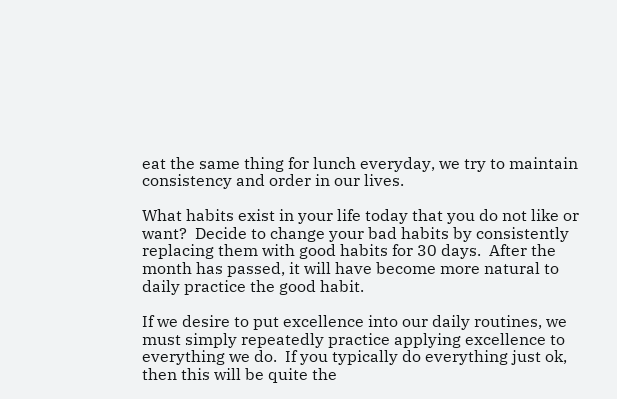eat the same thing for lunch everyday, we try to maintain consistency and order in our lives.

What habits exist in your life today that you do not like or want?  Decide to change your bad habits by consistently replacing them with good habits for 30 days.  After the month has passed, it will have become more natural to daily practice the good habit.

If we desire to put excellence into our daily routines, we must simply repeatedly practice applying excellence to everything we do.  If you typically do everything just ok, then this will be quite the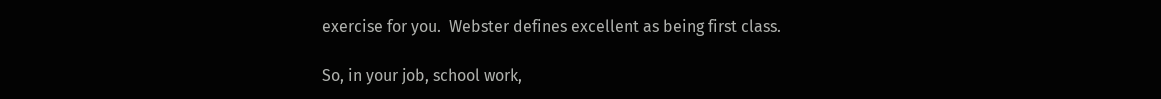exercise for you.  Webster defines excellent as being first class.

So, in your job, school work,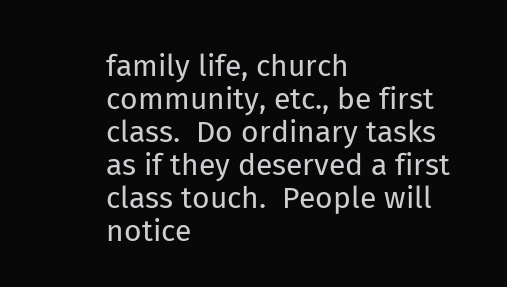family life, church community, etc., be first class.  Do ordinary tasks as if they deserved a first class touch.  People will notice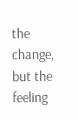the change, but the feeling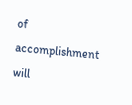of accomplishment will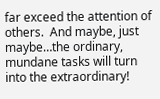far exceed the attention of others.  And maybe, just maybe…the ordinary, mundane tasks will turn into the extraordinary!